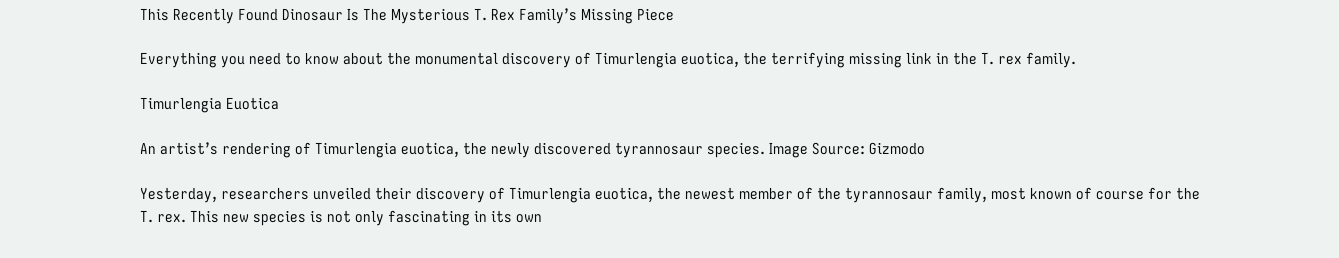This Recently Found Dinosaur Is The Mysterious T. Rex Family’s Missing Piece

Everything you need to know about the monumental discovery of Timurlengia euotica, the terrifying missing link in the T. rex family.

Timurlengia Euotica

An artist’s rendering of Timurlengia euotica, the newly discovered tyrannosaur species. Image Source: Gizmodo

Yesterday, researchers unveiled their discovery of Timurlengia euotica, the newest member of the tyrannosaur family, most known of course for the T. rex. This new species is not only fascinating in its own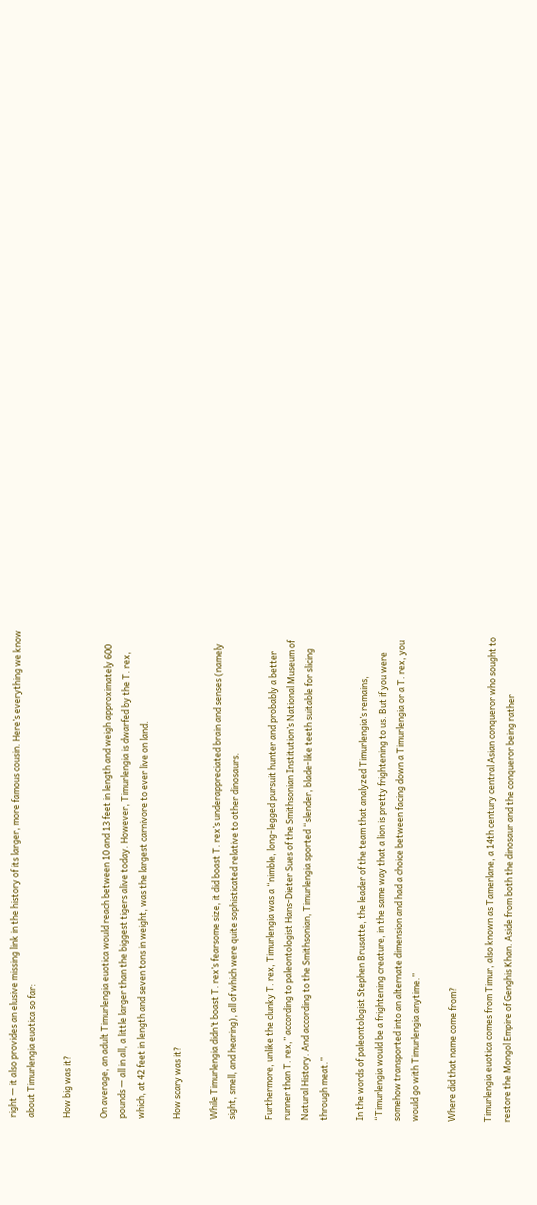right — it also provides an elusive missing link in the history of its larger, more famous cousin. Here’s everything we know about Timurlengia euotica so far:

How big was it?

On average, an adult Timurlengia euotica would reach between 10 and 13 feet in length and weigh approximately 600 pounds — all in all, a little larger than the biggest tigers alive today. However, Timurlengia is dwarfed by the T. rex, which, at 42 feet in length and seven tons in weight, was the largest carnivore to ever live on land.

How scary was it?

While Timurlengia didn’t boast T. rex’s fearsome size, it did boast T. rex’s underappreciated brain and senses (namely sight, smell, and hearing), all of which were quite sophisticated relative to other dinosaurs.

Furthermore, unlike the clunky T. rex, Timurlengia was a “nimble, long-legged pursuit hunter and probably a better runner than T. rex,” according to paleontologist Hans-Dieter Sues of the Smithsonian Institution’s National Museum of Natural History. And according to the Smithsonian, Timurlengia sported “slender, blade-like teeth suitable for slicing through meat.”

In the words of paleontologist Stephen Brusatte, the leader of the team that analyzed Timurlengia’s remains, “Timurlengia would be a frightening creature, in the same way that a lion is pretty frightening to us. But if you were somehow transported into an alternate dimension and had a choice between facing down a Timurlengia or a T. rex, you would go with Timurlengia anytime.”

Where did that name come from?

Timurlengia euotica comes from Timur, also known as Tamerlane, a 14th century central Asian conqueror who sought to restore the Mongol Empire of Genghis Khan. Aside from both the dinosaur and the conqueror being rather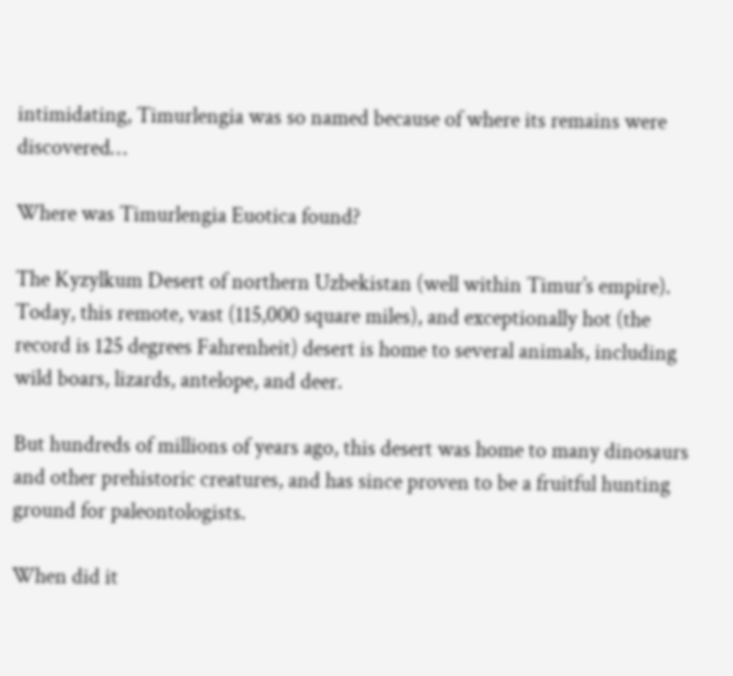intimidating, Timurlengia was so named because of where its remains were discovered…

Where was Timurlengia Euotica found?

The Kyzylkum Desert of northern Uzbekistan (well within Timur’s empire). Today, this remote, vast (115,000 square miles), and exceptionally hot (the record is 125 degrees Fahrenheit) desert is home to several animals, including wild boars, lizards, antelope, and deer.

But hundreds of millions of years ago, this desert was home to many dinosaurs and other prehistoric creatures, and has since proven to be a fruitful hunting ground for paleontologists.

When did it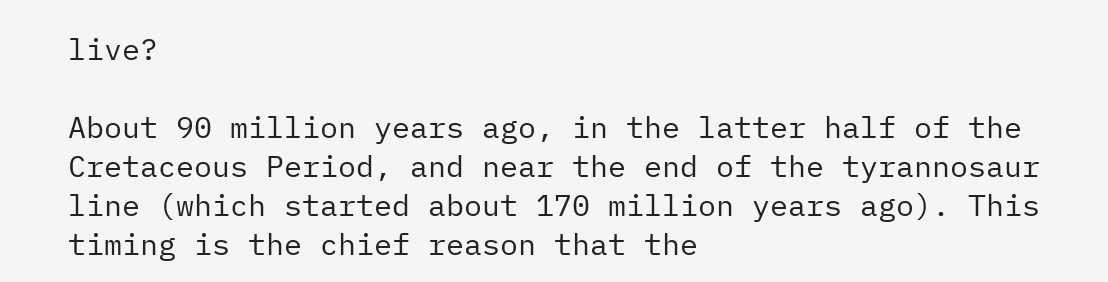live?

About 90 million years ago, in the latter half of the Cretaceous Period, and near the end of the tyrannosaur line (which started about 170 million years ago). This timing is the chief reason that the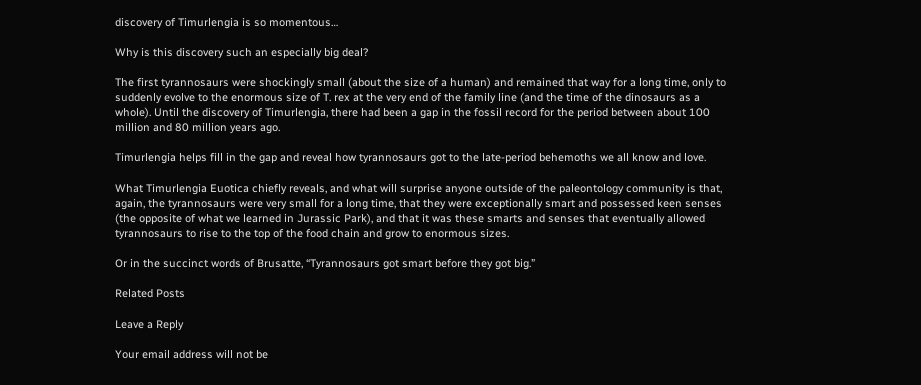discovery of Timurlengia is so momentous…

Why is this discovery such an especially big deal?

The first tyrannosaurs were shockingly small (about the size of a human) and remained that way for a long time, only to suddenly evolve to the enormous size of T. rex at the very end of the family line (and the time of the dinosaurs as a whole). Until the discovery of Timurlengia, there had been a gap in the fossil record for the period between about 100 million and 80 million years ago.

Timurlengia helps fill in the gap and reveal how tyrannosaurs got to the late-period behemoths we all know and love.

What Timurlengia Euotica chiefly reveals, and what will surprise anyone outside of the paleontology community is that, again, the tyrannosaurs were very small for a long time, that they were exceptionally smart and possessed keen senses (the opposite of what we learned in Jurassic Park), and that it was these smarts and senses that eventually allowed tyrannosaurs to rise to the top of the food chain and grow to enormous sizes.

Or in the succinct words of Brusatte, “Tyrannosaurs got smart before they got big.”

Related Posts

Leave a Reply

Your email address will not be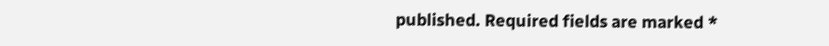published. Required fields are marked *